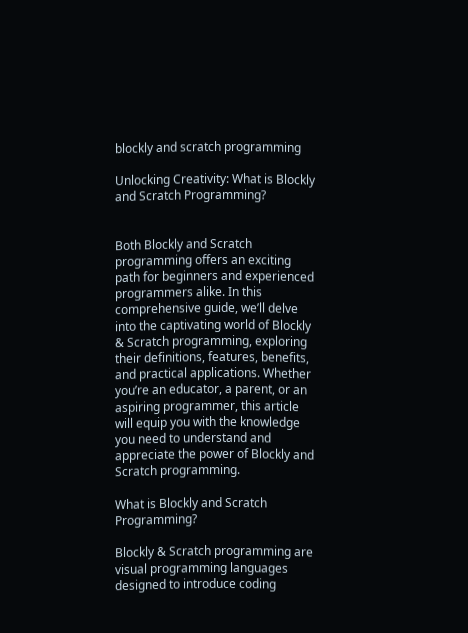blockly and scratch programming

Unlocking Creativity: What is Blockly and Scratch Programming?


Both Blockly and Scratch programming offers an exciting path for beginners and experienced programmers alike. In this comprehensive guide, we’ll delve into the captivating world of Blockly & Scratch programming, exploring their definitions, features, benefits, and practical applications. Whether you’re an educator, a parent, or an aspiring programmer, this article will equip you with the knowledge you need to understand and appreciate the power of Blockly and Scratch programming.

What is Blockly and Scratch Programming?

Blockly & Scratch programming are visual programming languages designed to introduce coding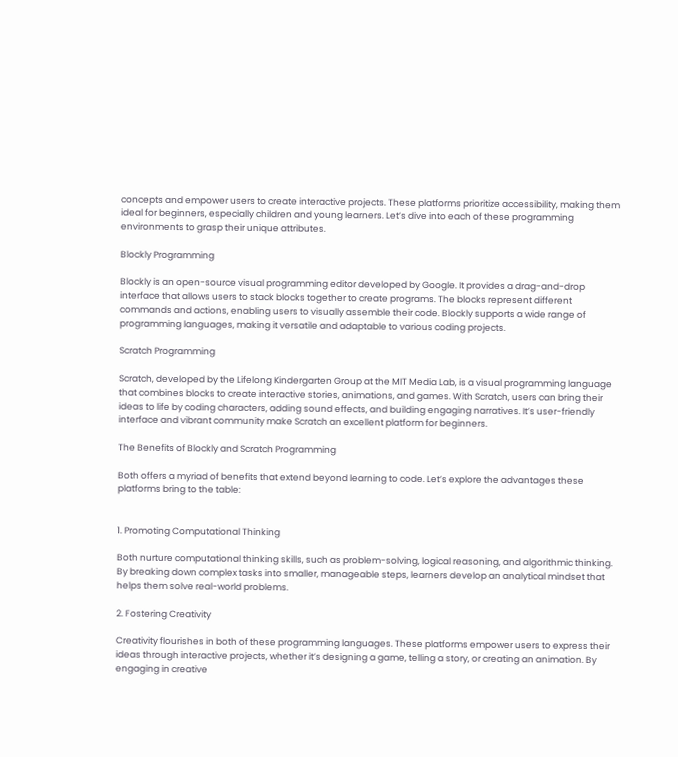concepts and empower users to create interactive projects. These platforms prioritize accessibility, making them ideal for beginners, especially children and young learners. Let’s dive into each of these programming environments to grasp their unique attributes.

Blockly Programming

Blockly is an open-source visual programming editor developed by Google. It provides a drag-and-drop interface that allows users to stack blocks together to create programs. The blocks represent different commands and actions, enabling users to visually assemble their code. Blockly supports a wide range of programming languages, making it versatile and adaptable to various coding projects.

Scratch Programming

Scratch, developed by the Lifelong Kindergarten Group at the MIT Media Lab, is a visual programming language that combines blocks to create interactive stories, animations, and games. With Scratch, users can bring their ideas to life by coding characters, adding sound effects, and building engaging narratives. It’s user-friendly interface and vibrant community make Scratch an excellent platform for beginners.

The Benefits of Blockly and Scratch Programming

Both offers a myriad of benefits that extend beyond learning to code. Let’s explore the advantages these platforms bring to the table:


1. Promoting Computational Thinking

Both nurture computational thinking skills, such as problem-solving, logical reasoning, and algorithmic thinking. By breaking down complex tasks into smaller, manageable steps, learners develop an analytical mindset that helps them solve real-world problems.

2. Fostering Creativity

Creativity flourishes in both of these programming languages. These platforms empower users to express their ideas through interactive projects, whether it’s designing a game, telling a story, or creating an animation. By engaging in creative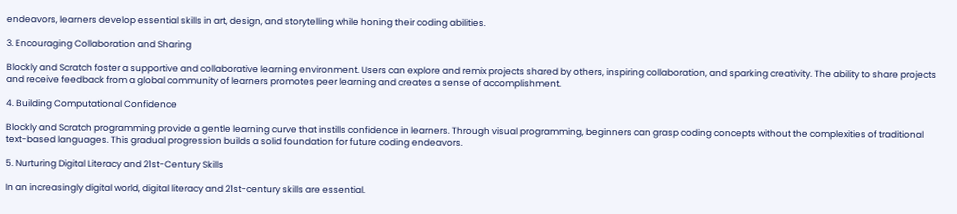endeavors, learners develop essential skills in art, design, and storytelling while honing their coding abilities.

3. Encouraging Collaboration and Sharing

Blockly and Scratch foster a supportive and collaborative learning environment. Users can explore and remix projects shared by others, inspiring collaboration, and sparking creativity. The ability to share projects and receive feedback from a global community of learners promotes peer learning and creates a sense of accomplishment.

4. Building Computational Confidence

Blockly and Scratch programming provide a gentle learning curve that instills confidence in learners. Through visual programming, beginners can grasp coding concepts without the complexities of traditional text-based languages. This gradual progression builds a solid foundation for future coding endeavors.

5. Nurturing Digital Literacy and 21st-Century Skills

In an increasingly digital world, digital literacy and 21st-century skills are essential.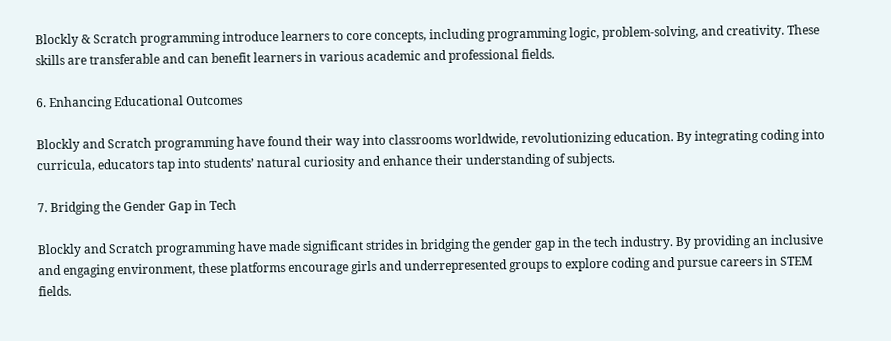Blockly & Scratch programming introduce learners to core concepts, including programming logic, problem-solving, and creativity. These skills are transferable and can benefit learners in various academic and professional fields.

6. Enhancing Educational Outcomes

Blockly and Scratch programming have found their way into classrooms worldwide, revolutionizing education. By integrating coding into curricula, educators tap into students’ natural curiosity and enhance their understanding of subjects.

7. Bridging the Gender Gap in Tech

Blockly and Scratch programming have made significant strides in bridging the gender gap in the tech industry. By providing an inclusive and engaging environment, these platforms encourage girls and underrepresented groups to explore coding and pursue careers in STEM fields.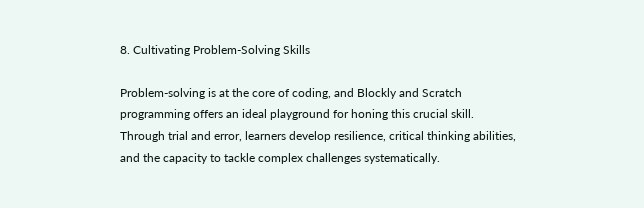8. Cultivating Problem-Solving Skills

Problem-solving is at the core of coding, and Blockly and Scratch programming offers an ideal playground for honing this crucial skill. Through trial and error, learners develop resilience, critical thinking abilities, and the capacity to tackle complex challenges systematically.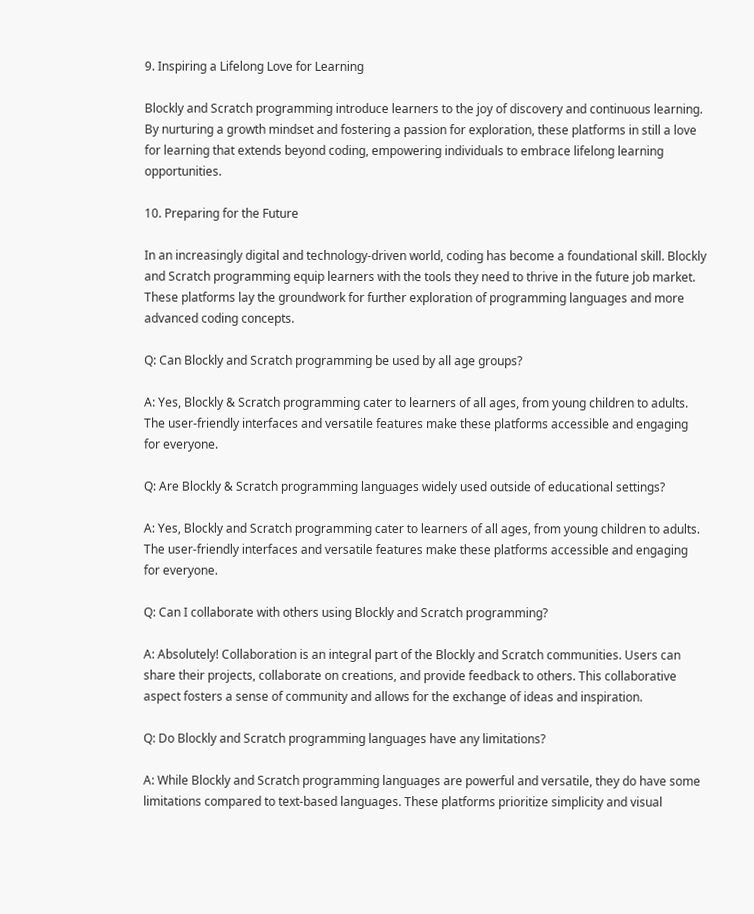9. Inspiring a Lifelong Love for Learning

Blockly and Scratch programming introduce learners to the joy of discovery and continuous learning. By nurturing a growth mindset and fostering a passion for exploration, these platforms in still a love for learning that extends beyond coding, empowering individuals to embrace lifelong learning opportunities.

10. Preparing for the Future

In an increasingly digital and technology-driven world, coding has become a foundational skill. Blockly and Scratch programming equip learners with the tools they need to thrive in the future job market. These platforms lay the groundwork for further exploration of programming languages and more advanced coding concepts.

Q: Can Blockly and Scratch programming be used by all age groups?

A: Yes, Blockly & Scratch programming cater to learners of all ages, from young children to adults. The user-friendly interfaces and versatile features make these platforms accessible and engaging for everyone.

Q: Are Blockly & Scratch programming languages widely used outside of educational settings?

A: Yes, Blockly and Scratch programming cater to learners of all ages, from young children to adults. The user-friendly interfaces and versatile features make these platforms accessible and engaging for everyone.

Q: Can I collaborate with others using Blockly and Scratch programming?

A: Absolutely! Collaboration is an integral part of the Blockly and Scratch communities. Users can share their projects, collaborate on creations, and provide feedback to others. This collaborative aspect fosters a sense of community and allows for the exchange of ideas and inspiration.

Q: Do Blockly and Scratch programming languages have any limitations?

A: While Blockly and Scratch programming languages are powerful and versatile, they do have some limitations compared to text-based languages. These platforms prioritize simplicity and visual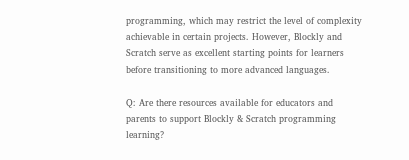programming, which may restrict the level of complexity achievable in certain projects. However, Blockly and Scratch serve as excellent starting points for learners before transitioning to more advanced languages.

Q: Are there resources available for educators and parents to support Blockly & Scratch programming learning?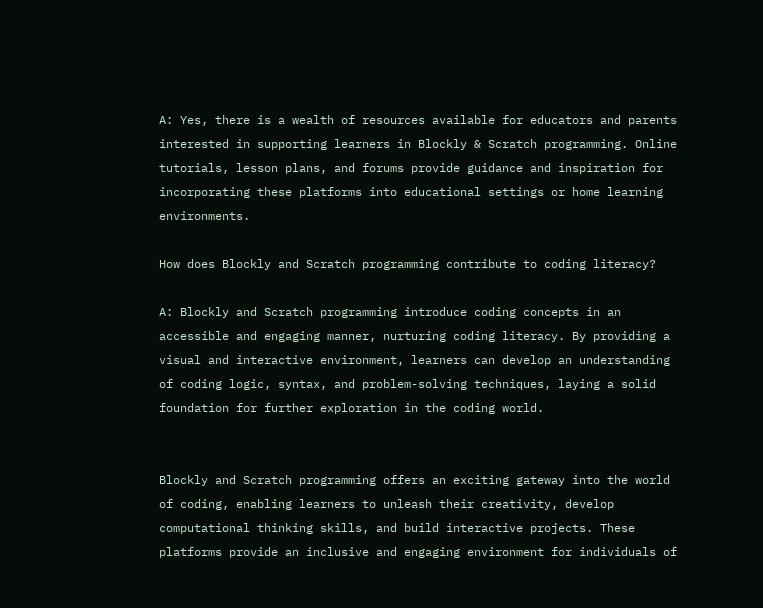A: Yes, there is a wealth of resources available for educators and parents interested in supporting learners in Blockly & Scratch programming. Online tutorials, lesson plans, and forums provide guidance and inspiration for incorporating these platforms into educational settings or home learning environments.

How does Blockly and Scratch programming contribute to coding literacy?

A: Blockly and Scratch programming introduce coding concepts in an accessible and engaging manner, nurturing coding literacy. By providing a visual and interactive environment, learners can develop an understanding of coding logic, syntax, and problem-solving techniques, laying a solid foundation for further exploration in the coding world.


Blockly and Scratch programming offers an exciting gateway into the world of coding, enabling learners to unleash their creativity, develop computational thinking skills, and build interactive projects. These platforms provide an inclusive and engaging environment for individuals of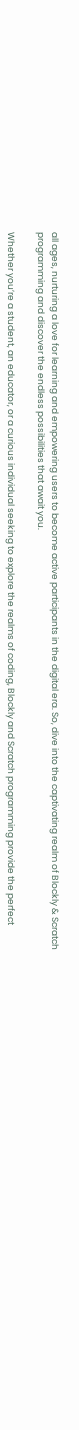all ages, nurturing a love for learning and empowering users to become active participants in the digital era. So, dive into the captivating realm of Blockly & Scratch programming and discover the endless possibilities that await you.

Whether you’re a student, an educator, or a curious individual seeking to explore the realms of coding, Blockly and Scratch programming provide the perfect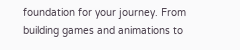foundation for your journey. From building games and animations to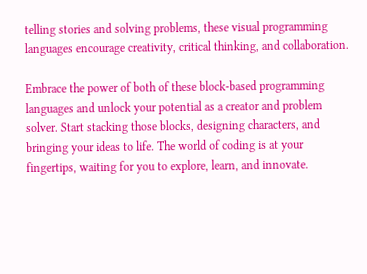telling stories and solving problems, these visual programming languages encourage creativity, critical thinking, and collaboration.

Embrace the power of both of these block-based programming languages and unlock your potential as a creator and problem solver. Start stacking those blocks, designing characters, and bringing your ideas to life. The world of coding is at your fingertips, waiting for you to explore, learn, and innovate.